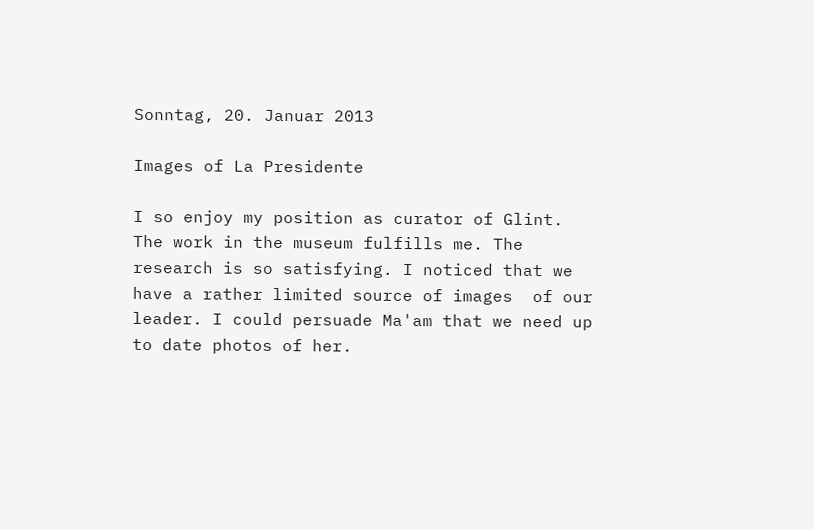Sonntag, 20. Januar 2013

Images of La Presidente

I so enjoy my position as curator of Glint. The work in the museum fulfills me. The research is so satisfying. I noticed that we have a rather limited source of images  of our leader. I could persuade Ma'am that we need up to date photos of her.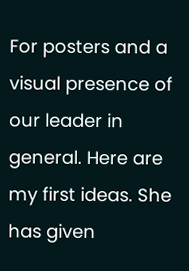For posters and a visual presence of our leader in general. Here are my first ideas. She has given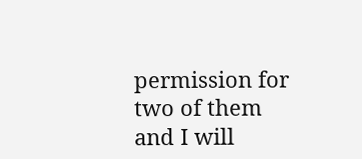permission for two of them and I will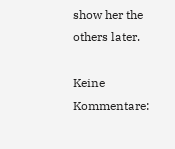show her the others later.

Keine Kommentare: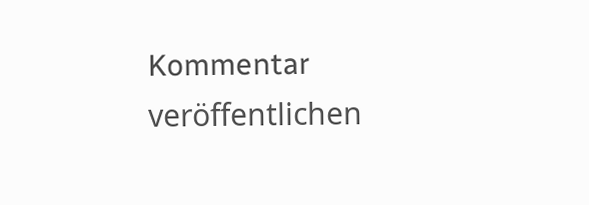Kommentar veröffentlichen